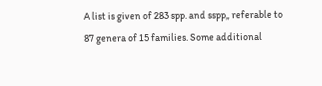A list is given of 283 spp. and sspp„ referable to 87 genera of 15 families. Some additional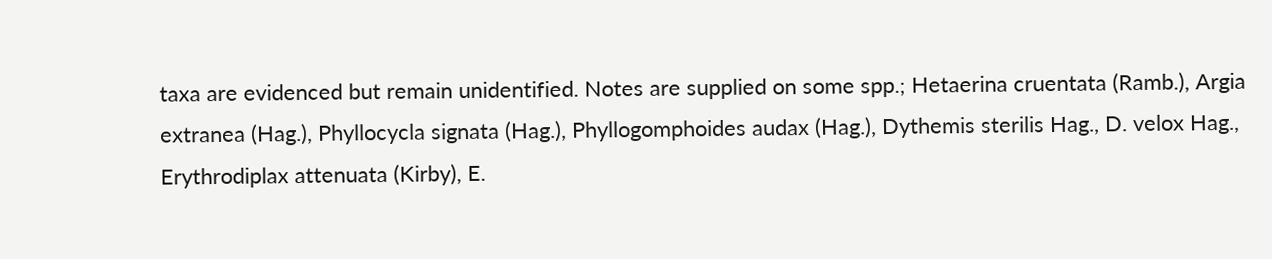taxa are evidenced but remain unidentified. Notes are supplied on some spp.; Hetaerina cruentata (Ramb.), Argia extranea (Hag.), Phyllocycla signata (Hag.), Phyllogomphoides audax (Hag.), Dythemis sterilis Hag., D. velox Hag., Erythrodiplax attenuata (Kirby), E.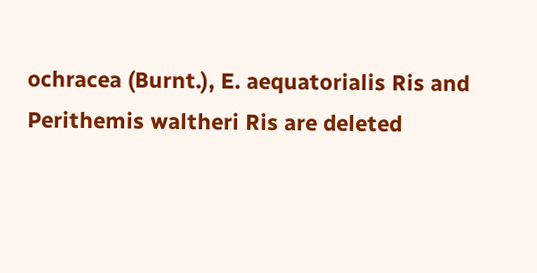ochracea (Burnt.), E. aequatorialis Ris and Perithemis waltheri Ris are deleted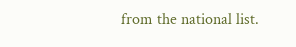from the national list.